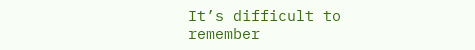It’s difficult to remember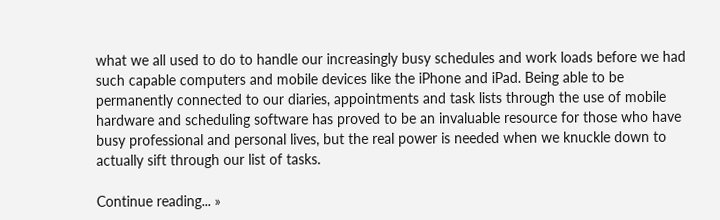what we all used to do to handle our increasingly busy schedules and work loads before we had such capable computers and mobile devices like the iPhone and iPad. Being able to be permanently connected to our diaries, appointments and task lists through the use of mobile hardware and scheduling software has proved to be an invaluable resource for those who have busy professional and personal lives, but the real power is needed when we knuckle down to actually sift through our list of tasks.

Continue reading... »